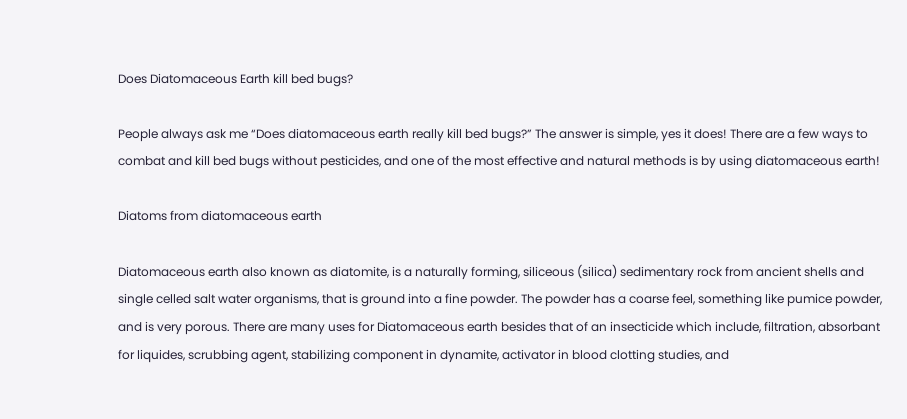Does Diatomaceous Earth kill bed bugs?

People always ask me “Does diatomaceous earth really kill bed bugs?” The answer is simple, yes it does! There are a few ways to combat and kill bed bugs without pesticides, and one of the most effective and natural methods is by using diatomaceous earth!

Diatoms from diatomaceous earth

Diatomaceous earth also known as diatomite, is a naturally forming, siliceous (silica) sedimentary rock from ancient shells and single celled salt water organisms, that is ground into a fine powder. The powder has a coarse feel, something like pumice powder, and is very porous. There are many uses for Diatomaceous earth besides that of an insecticide which include, filtration, absorbant for liquides, scrubbing agent, stabilizing component in dynamite, activator in blood clotting studies, and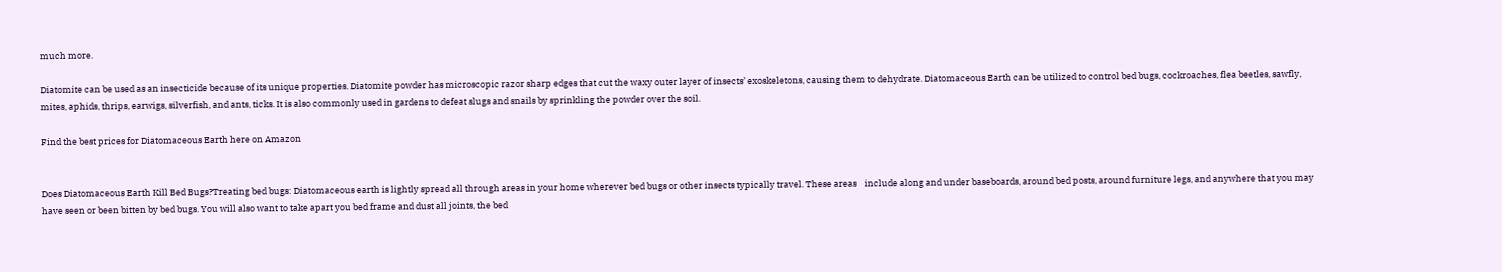much more.

Diatomite can be used as an insecticide because of its unique properties. Diatomite powder has microscopic razor sharp edges that cut the waxy outer layer of insects’ exoskeletons, causing them to dehydrate. Diatomaceous Earth can be utilized to control bed bugs, cockroaches, flea beetles, sawfly, mites, aphids, thrips, earwigs, silverfish, and ants, ticks. It is also commonly used in gardens to defeat slugs and snails by sprinkling the powder over the soil.

Find the best prices for Diatomaceous Earth here on Amazon


Does Diatomaceous Earth Kill Bed Bugs?Treating bed bugs: Diatomaceous earth is lightly spread all through areas in your home wherever bed bugs or other insects typically travel. These areas    include along and under baseboards, around bed posts, around furniture legs, and anywhere that you may have seen or been bitten by bed bugs. You will also want to take apart you bed frame and dust all joints, the bed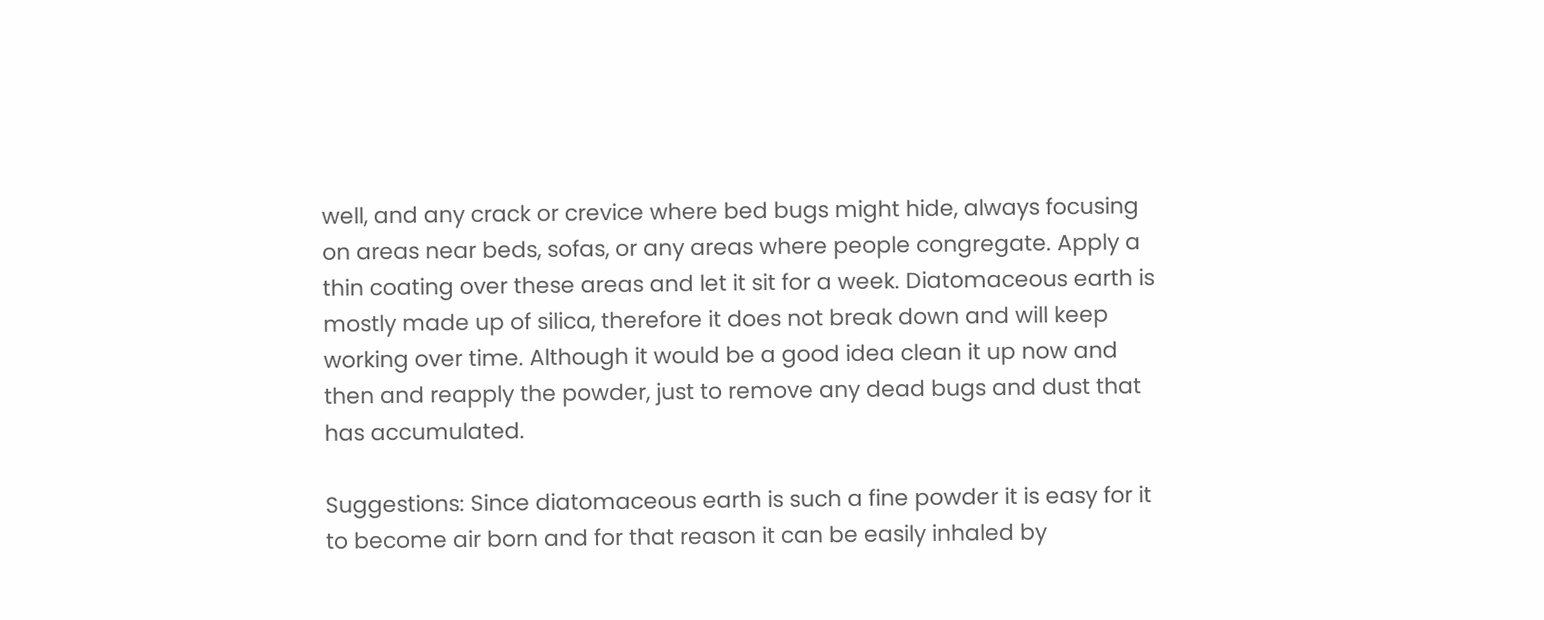well, and any crack or crevice where bed bugs might hide, always focusing on areas near beds, sofas, or any areas where people congregate. Apply a thin coating over these areas and let it sit for a week. Diatomaceous earth is mostly made up of silica, therefore it does not break down and will keep working over time. Although it would be a good idea clean it up now and then and reapply the powder, just to remove any dead bugs and dust that has accumulated.

Suggestions: Since diatomaceous earth is such a fine powder it is easy for it to become air born and for that reason it can be easily inhaled by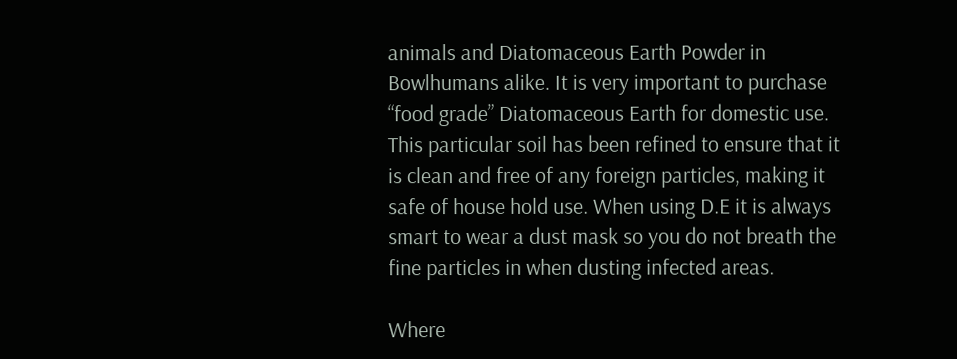animals and Diatomaceous Earth Powder in Bowlhumans alike. It is very important to purchase “food grade” Diatomaceous Earth for domestic use. This particular soil has been refined to ensure that it is clean and free of any foreign particles, making it safe of house hold use. When using D.E it is always smart to wear a dust mask so you do not breath the fine particles in when dusting infected areas.

Where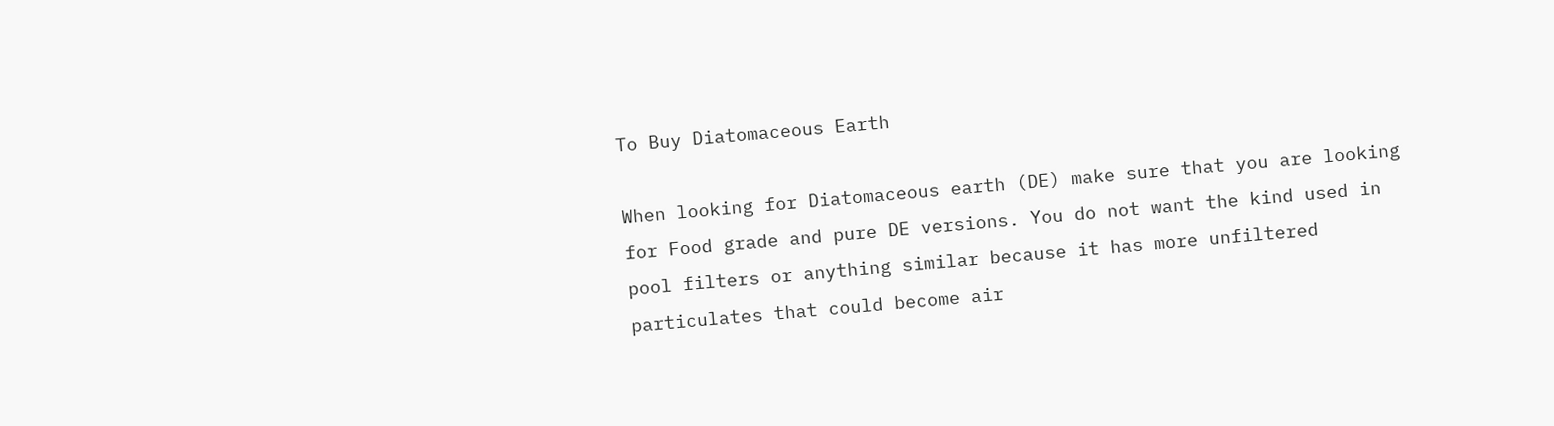To Buy Diatomaceous Earth

When looking for Diatomaceous earth (DE) make sure that you are looking for Food grade and pure DE versions. You do not want the kind used in pool filters or anything similar because it has more unfiltered particulates that could become air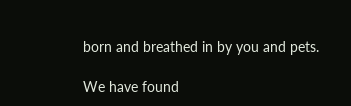born and breathed in by you and pets.

We have found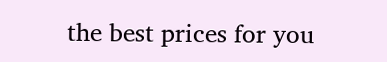the best prices for you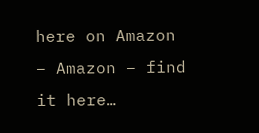here on Amazon – Amazon – find it here…